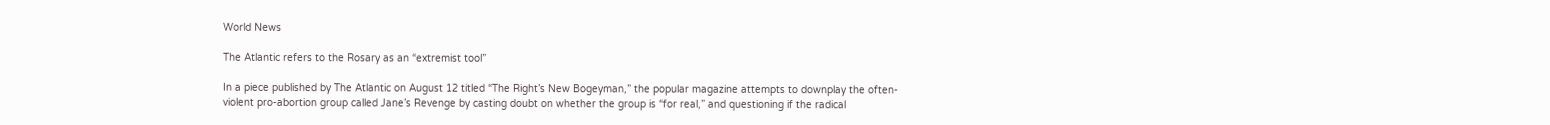World News

The Atlantic refers to the Rosary as an “extremist tool”

In a piece published by The Atlantic on August 12 titled “The Right’s New Bogeyman,” the popular magazine attempts to downplay the often-violent pro-abortion group called Jane’s Revenge by casting doubt on whether the group is “for real,” and questioning if the radical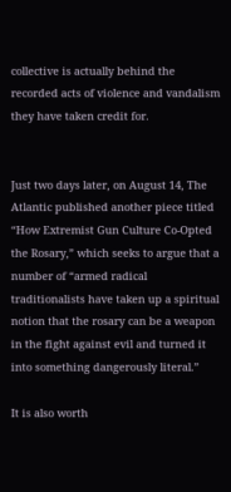collective is actually behind the recorded acts of violence and vandalism they have taken credit for.


Just two days later, on August 14, The Atlantic published another piece titled “How Extremist Gun Culture Co-Opted the Rosary,” which seeks to argue that a number of “armed radical traditionalists have taken up a spiritual notion that the rosary can be a weapon in the fight against evil and turned it into something dangerously literal.”

It is also worth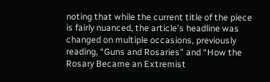noting that while the current title of the piece is fairly nuanced, the article’s headline was changed on multiple occasions, previously reading, “Guns and Rosaries” and “How the Rosary Became an Extremist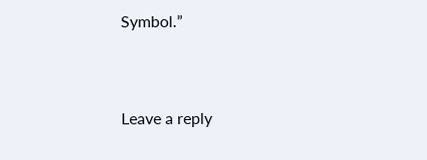Symbol.”


Leave a reply